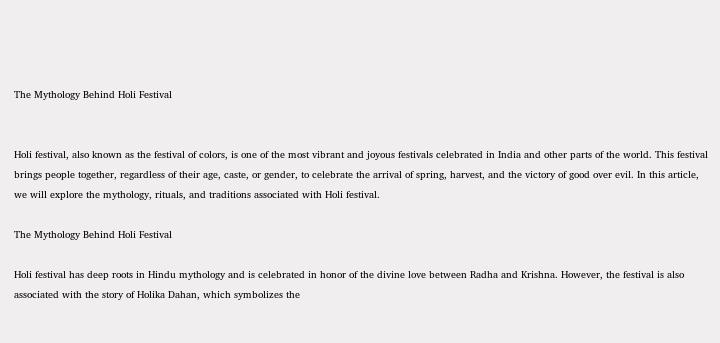The Mythology Behind Holi Festival


Holi festival, also known as the festival of colors, is one of the most vibrant and joyous festivals celebrated in India and other parts of the world. This festival brings people together, regardless of their age, caste, or gender, to celebrate the arrival of spring, harvest, and the victory of good over evil. In this article, we will explore the mythology, rituals, and traditions associated with Holi festival.

The Mythology Behind Holi Festival

Holi festival has deep roots in Hindu mythology and is celebrated in honor of the divine love between Radha and Krishna. However, the festival is also associated with the story of Holika Dahan, which symbolizes the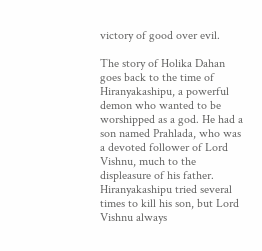victory of good over evil.

The story of Holika Dahan goes back to the time of Hiranyakashipu, a powerful demon who wanted to be worshipped as a god. He had a son named Prahlada, who was a devoted follower of Lord Vishnu, much to the displeasure of his father. Hiranyakashipu tried several times to kill his son, but Lord Vishnu always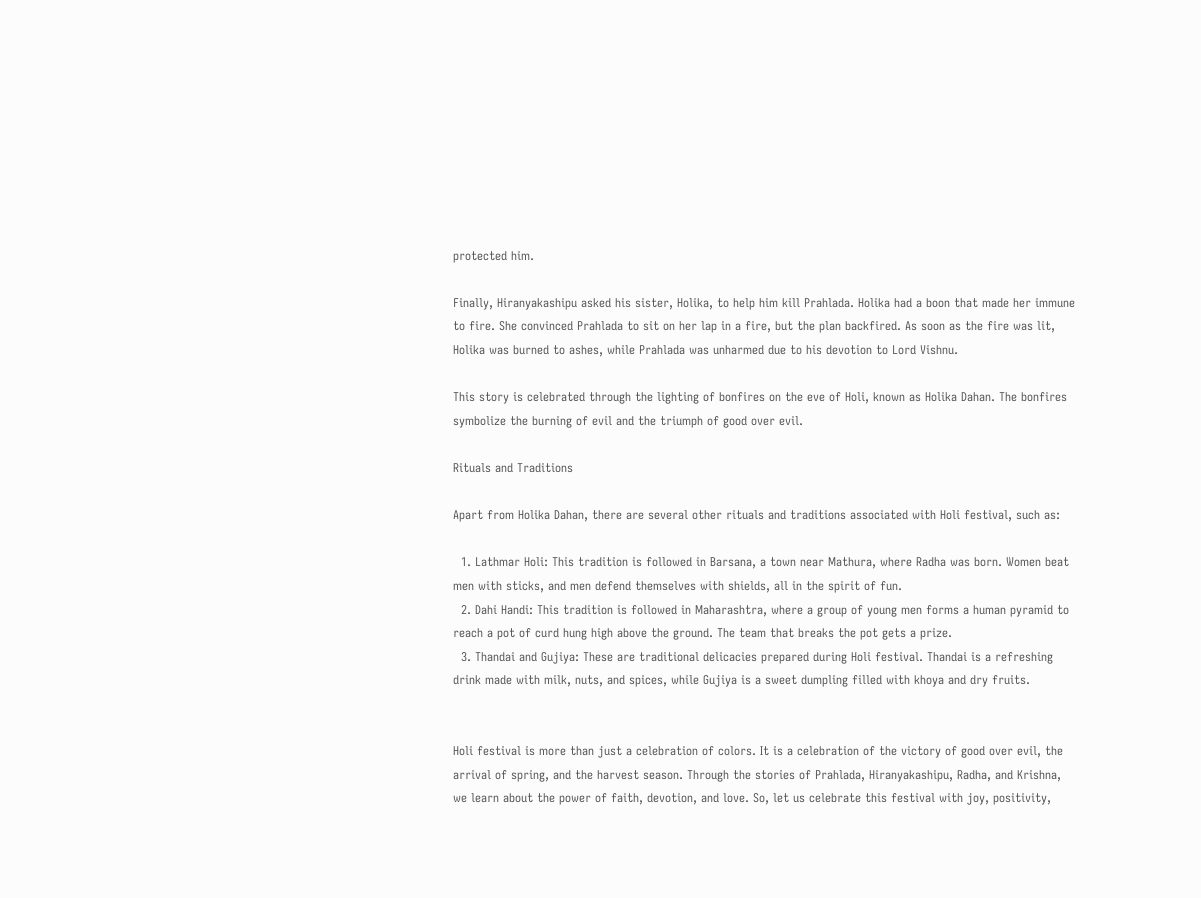protected him.

Finally, Hiranyakashipu asked his sister, Holika, to help him kill Prahlada. Holika had a boon that made her immune to fire. She convinced Prahlada to sit on her lap in a fire, but the plan backfired. As soon as the fire was lit, Holika was burned to ashes, while Prahlada was unharmed due to his devotion to Lord Vishnu.

This story is celebrated through the lighting of bonfires on the eve of Holi, known as Holika Dahan. The bonfires symbolize the burning of evil and the triumph of good over evil.

Rituals and Traditions

Apart from Holika Dahan, there are several other rituals and traditions associated with Holi festival, such as:

  1. Lathmar Holi: This tradition is followed in Barsana, a town near Mathura, where Radha was born. Women beat men with sticks, and men defend themselves with shields, all in the spirit of fun.
  2. Dahi Handi: This tradition is followed in Maharashtra, where a group of young men forms a human pyramid to reach a pot of curd hung high above the ground. The team that breaks the pot gets a prize.
  3. Thandai and Gujiya: These are traditional delicacies prepared during Holi festival. Thandai is a refreshing drink made with milk, nuts, and spices, while Gujiya is a sweet dumpling filled with khoya and dry fruits.


Holi festival is more than just a celebration of colors. It is a celebration of the victory of good over evil, the arrival of spring, and the harvest season. Through the stories of Prahlada, Hiranyakashipu, Radha, and Krishna, we learn about the power of faith, devotion, and love. So, let us celebrate this festival with joy, positivity,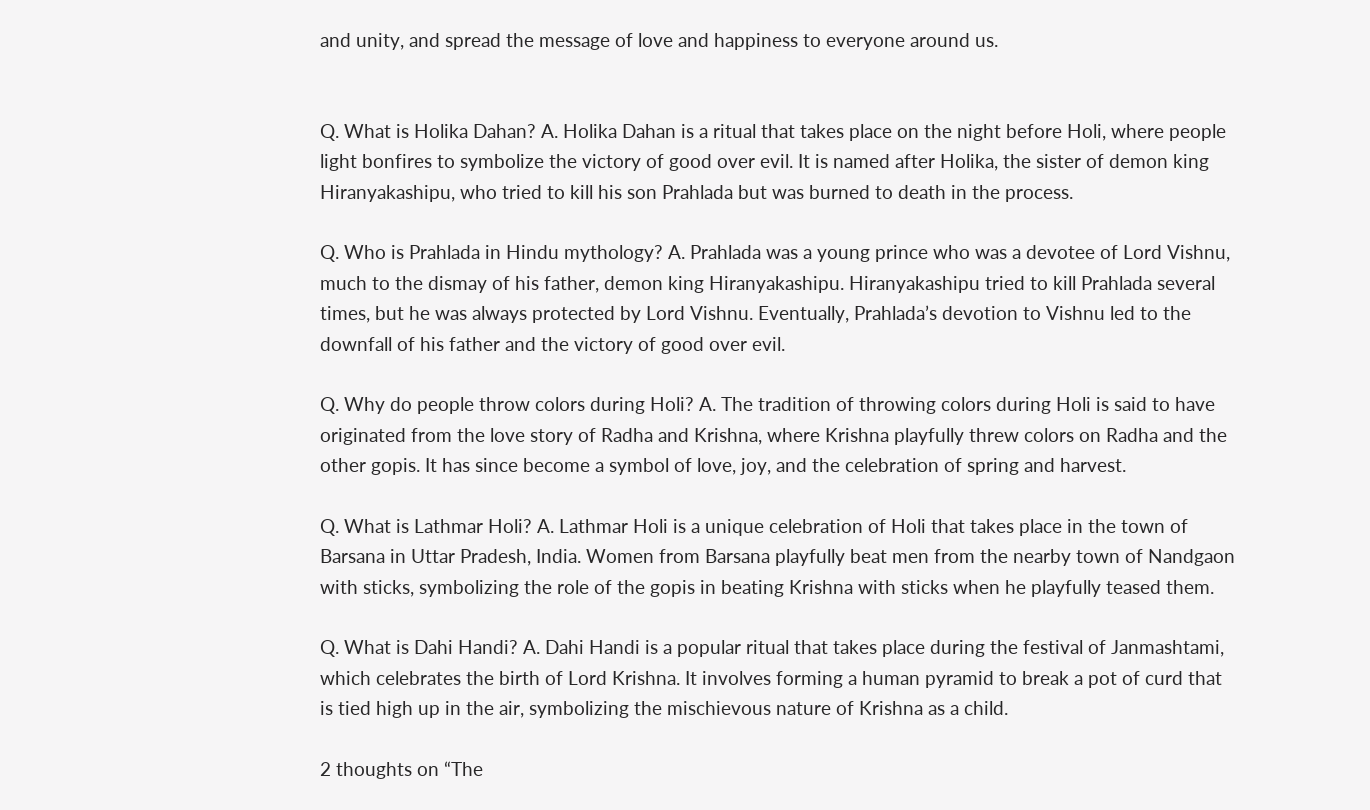and unity, and spread the message of love and happiness to everyone around us.


Q. What is Holika Dahan? A. Holika Dahan is a ritual that takes place on the night before Holi, where people light bonfires to symbolize the victory of good over evil. It is named after Holika, the sister of demon king Hiranyakashipu, who tried to kill his son Prahlada but was burned to death in the process.

Q. Who is Prahlada in Hindu mythology? A. Prahlada was a young prince who was a devotee of Lord Vishnu, much to the dismay of his father, demon king Hiranyakashipu. Hiranyakashipu tried to kill Prahlada several times, but he was always protected by Lord Vishnu. Eventually, Prahlada’s devotion to Vishnu led to the downfall of his father and the victory of good over evil.

Q. Why do people throw colors during Holi? A. The tradition of throwing colors during Holi is said to have originated from the love story of Radha and Krishna, where Krishna playfully threw colors on Radha and the other gopis. It has since become a symbol of love, joy, and the celebration of spring and harvest.

Q. What is Lathmar Holi? A. Lathmar Holi is a unique celebration of Holi that takes place in the town of Barsana in Uttar Pradesh, India. Women from Barsana playfully beat men from the nearby town of Nandgaon with sticks, symbolizing the role of the gopis in beating Krishna with sticks when he playfully teased them.

Q. What is Dahi Handi? A. Dahi Handi is a popular ritual that takes place during the festival of Janmashtami, which celebrates the birth of Lord Krishna. It involves forming a human pyramid to break a pot of curd that is tied high up in the air, symbolizing the mischievous nature of Krishna as a child.

2 thoughts on “The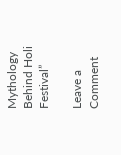Mythology Behind Holi Festival”

Leave a Comment